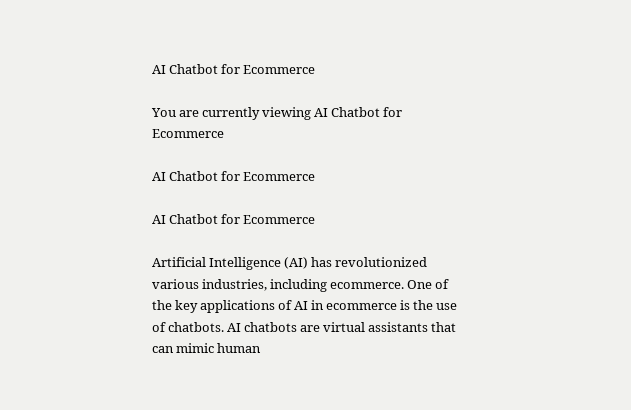AI Chatbot for Ecommerce

You are currently viewing AI Chatbot for Ecommerce

AI Chatbot for Ecommerce

AI Chatbot for Ecommerce

Artificial Intelligence (AI) has revolutionized various industries, including ecommerce. One of the key applications of AI in ecommerce is the use of chatbots. AI chatbots are virtual assistants that can mimic human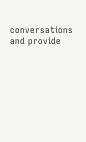conversations and provide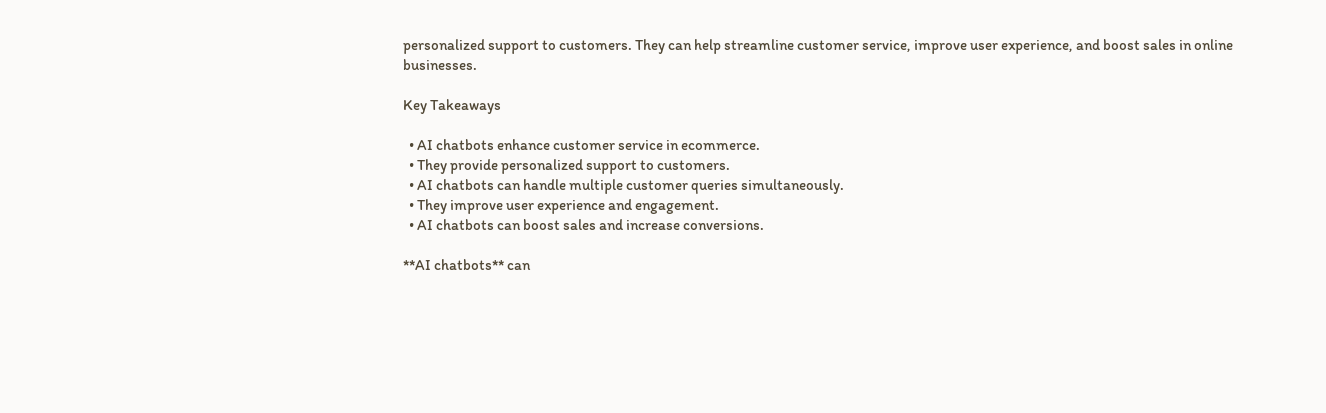personalized support to customers. They can help streamline customer service, improve user experience, and boost sales in online businesses.

Key Takeaways

  • AI chatbots enhance customer service in ecommerce.
  • They provide personalized support to customers.
  • AI chatbots can handle multiple customer queries simultaneously.
  • They improve user experience and engagement.
  • AI chatbots can boost sales and increase conversions.

**AI chatbots** can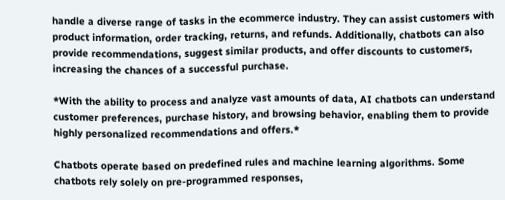handle a diverse range of tasks in the ecommerce industry. They can assist customers with product information, order tracking, returns, and refunds. Additionally, chatbots can also provide recommendations, suggest similar products, and offer discounts to customers, increasing the chances of a successful purchase.

*With the ability to process and analyze vast amounts of data, AI chatbots can understand customer preferences, purchase history, and browsing behavior, enabling them to provide highly personalized recommendations and offers.*

Chatbots operate based on predefined rules and machine learning algorithms. Some chatbots rely solely on pre-programmed responses,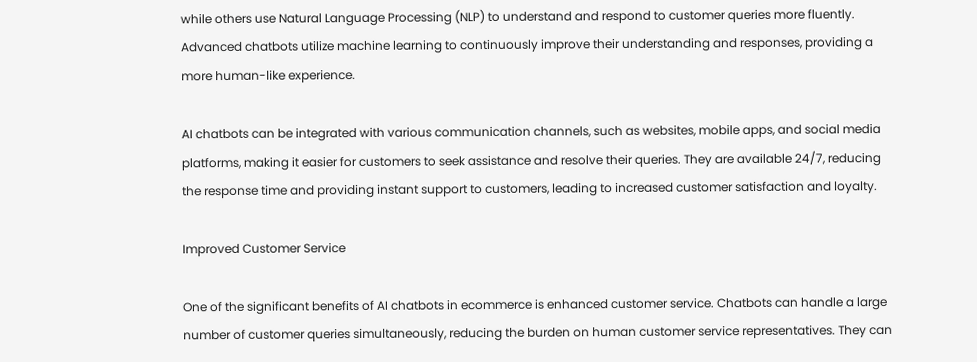while others use Natural Language Processing (NLP) to understand and respond to customer queries more fluently. Advanced chatbots utilize machine learning to continuously improve their understanding and responses, providing a more human-like experience.

AI chatbots can be integrated with various communication channels, such as websites, mobile apps, and social media platforms, making it easier for customers to seek assistance and resolve their queries. They are available 24/7, reducing the response time and providing instant support to customers, leading to increased customer satisfaction and loyalty.

Improved Customer Service

One of the significant benefits of AI chatbots in ecommerce is enhanced customer service. Chatbots can handle a large number of customer queries simultaneously, reducing the burden on human customer service representatives. They can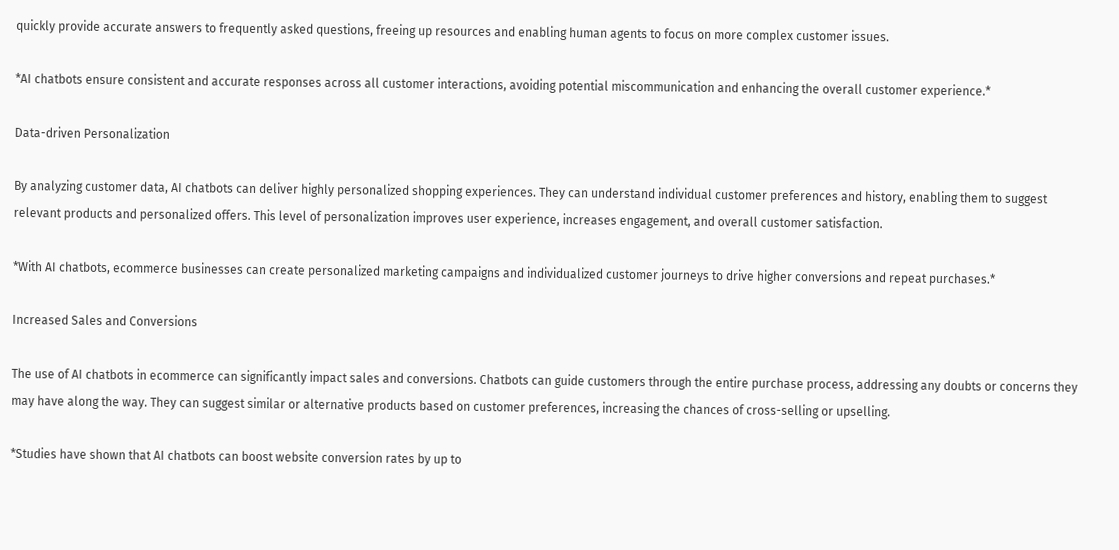quickly provide accurate answers to frequently asked questions, freeing up resources and enabling human agents to focus on more complex customer issues.

*AI chatbots ensure consistent and accurate responses across all customer interactions, avoiding potential miscommunication and enhancing the overall customer experience.*

Data-driven Personalization

By analyzing customer data, AI chatbots can deliver highly personalized shopping experiences. They can understand individual customer preferences and history, enabling them to suggest relevant products and personalized offers. This level of personalization improves user experience, increases engagement, and overall customer satisfaction.

*With AI chatbots, ecommerce businesses can create personalized marketing campaigns and individualized customer journeys to drive higher conversions and repeat purchases.*

Increased Sales and Conversions

The use of AI chatbots in ecommerce can significantly impact sales and conversions. Chatbots can guide customers through the entire purchase process, addressing any doubts or concerns they may have along the way. They can suggest similar or alternative products based on customer preferences, increasing the chances of cross-selling or upselling.

*Studies have shown that AI chatbots can boost website conversion rates by up to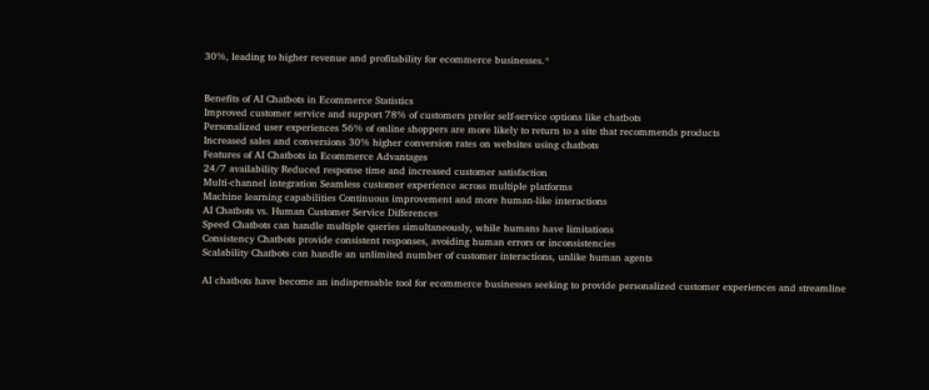30%, leading to higher revenue and profitability for ecommerce businesses.*


Benefits of AI Chatbots in Ecommerce Statistics
Improved customer service and support 78% of customers prefer self-service options like chatbots
Personalized user experiences 56% of online shoppers are more likely to return to a site that recommends products
Increased sales and conversions 30% higher conversion rates on websites using chatbots
Features of AI Chatbots in Ecommerce Advantages
24/7 availability Reduced response time and increased customer satisfaction
Multi-channel integration Seamless customer experience across multiple platforms
Machine learning capabilities Continuous improvement and more human-like interactions
AI Chatbots vs. Human Customer Service Differences
Speed Chatbots can handle multiple queries simultaneously, while humans have limitations
Consistency Chatbots provide consistent responses, avoiding human errors or inconsistencies
Scalability Chatbots can handle an unlimited number of customer interactions, unlike human agents

AI chatbots have become an indispensable tool for ecommerce businesses seeking to provide personalized customer experiences and streamline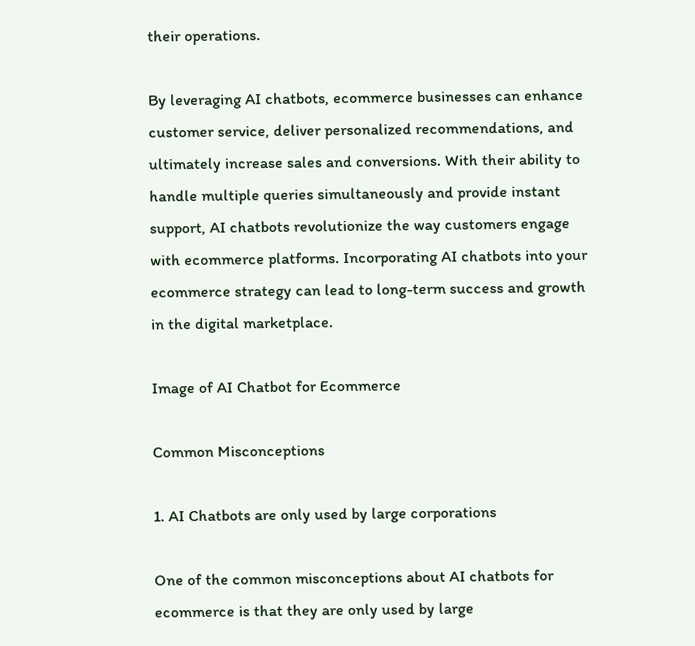their operations.

By leveraging AI chatbots, ecommerce businesses can enhance customer service, deliver personalized recommendations, and ultimately increase sales and conversions. With their ability to handle multiple queries simultaneously and provide instant support, AI chatbots revolutionize the way customers engage with ecommerce platforms. Incorporating AI chatbots into your ecommerce strategy can lead to long-term success and growth in the digital marketplace.

Image of AI Chatbot for Ecommerce

Common Misconceptions

1. AI Chatbots are only used by large corporations

One of the common misconceptions about AI chatbots for ecommerce is that they are only used by large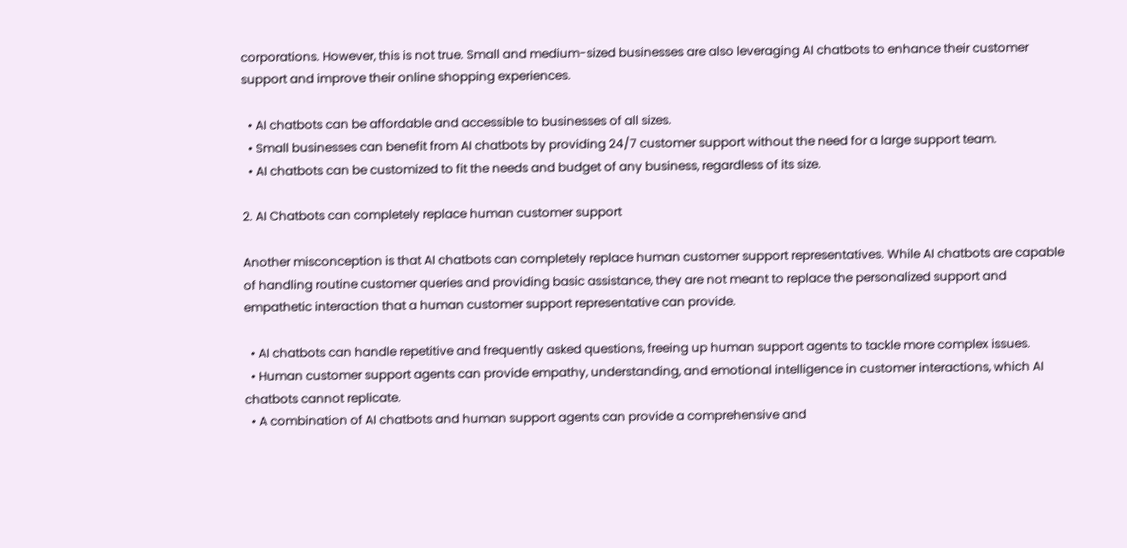corporations. However, this is not true. Small and medium-sized businesses are also leveraging AI chatbots to enhance their customer support and improve their online shopping experiences.

  • AI chatbots can be affordable and accessible to businesses of all sizes.
  • Small businesses can benefit from AI chatbots by providing 24/7 customer support without the need for a large support team.
  • AI chatbots can be customized to fit the needs and budget of any business, regardless of its size.

2. AI Chatbots can completely replace human customer support

Another misconception is that AI chatbots can completely replace human customer support representatives. While AI chatbots are capable of handling routine customer queries and providing basic assistance, they are not meant to replace the personalized support and empathetic interaction that a human customer support representative can provide.

  • AI chatbots can handle repetitive and frequently asked questions, freeing up human support agents to tackle more complex issues.
  • Human customer support agents can provide empathy, understanding, and emotional intelligence in customer interactions, which AI chatbots cannot replicate.
  • A combination of AI chatbots and human support agents can provide a comprehensive and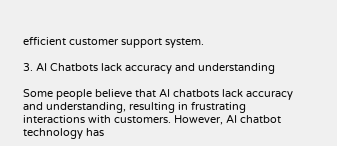efficient customer support system.

3. AI Chatbots lack accuracy and understanding

Some people believe that AI chatbots lack accuracy and understanding, resulting in frustrating interactions with customers. However, AI chatbot technology has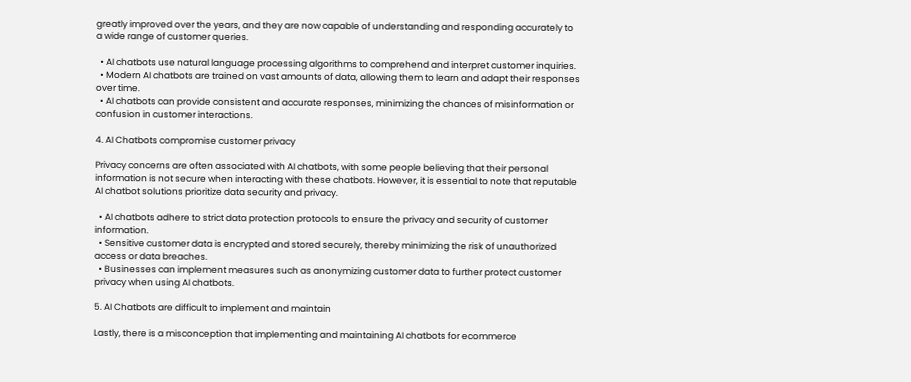greatly improved over the years, and they are now capable of understanding and responding accurately to a wide range of customer queries.

  • AI chatbots use natural language processing algorithms to comprehend and interpret customer inquiries.
  • Modern AI chatbots are trained on vast amounts of data, allowing them to learn and adapt their responses over time.
  • AI chatbots can provide consistent and accurate responses, minimizing the chances of misinformation or confusion in customer interactions.

4. AI Chatbots compromise customer privacy

Privacy concerns are often associated with AI chatbots, with some people believing that their personal information is not secure when interacting with these chatbots. However, it is essential to note that reputable AI chatbot solutions prioritize data security and privacy.

  • AI chatbots adhere to strict data protection protocols to ensure the privacy and security of customer information.
  • Sensitive customer data is encrypted and stored securely, thereby minimizing the risk of unauthorized access or data breaches.
  • Businesses can implement measures such as anonymizing customer data to further protect customer privacy when using AI chatbots.

5. AI Chatbots are difficult to implement and maintain

Lastly, there is a misconception that implementing and maintaining AI chatbots for ecommerce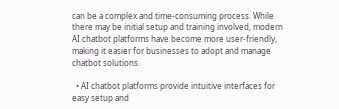can be a complex and time-consuming process. While there may be initial setup and training involved, modern AI chatbot platforms have become more user-friendly, making it easier for businesses to adopt and manage chatbot solutions.

  • AI chatbot platforms provide intuitive interfaces for easy setup and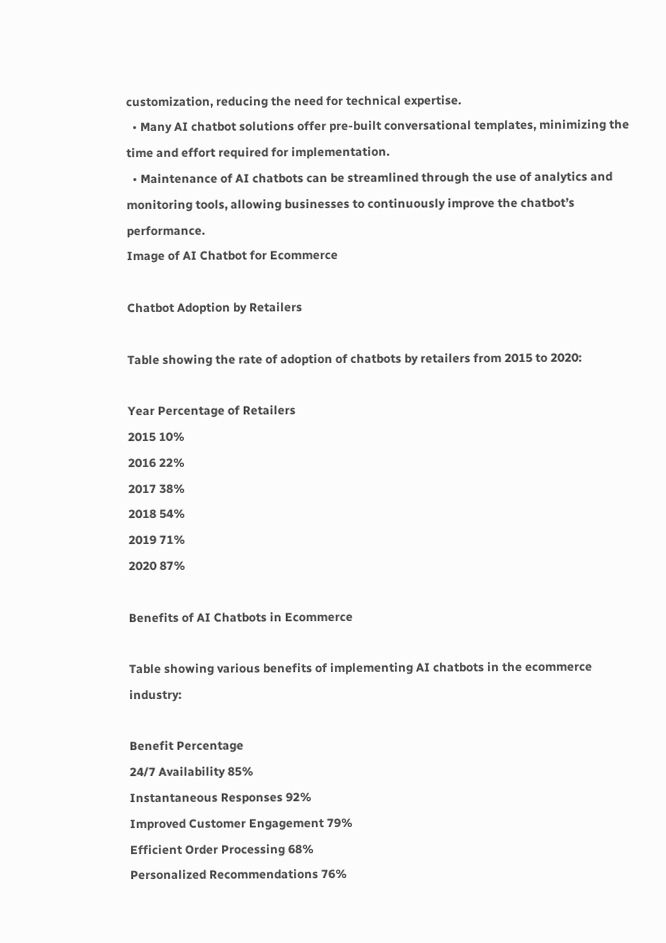customization, reducing the need for technical expertise.
  • Many AI chatbot solutions offer pre-built conversational templates, minimizing the time and effort required for implementation.
  • Maintenance of AI chatbots can be streamlined through the use of analytics and monitoring tools, allowing businesses to continuously improve the chatbot’s performance.
Image of AI Chatbot for Ecommerce

Chatbot Adoption by Retailers

Table showing the rate of adoption of chatbots by retailers from 2015 to 2020:

Year Percentage of Retailers
2015 10%
2016 22%
2017 38%
2018 54%
2019 71%
2020 87%

Benefits of AI Chatbots in Ecommerce

Table showing various benefits of implementing AI chatbots in the ecommerce industry:

Benefit Percentage
24/7 Availability 85%
Instantaneous Responses 92%
Improved Customer Engagement 79%
Efficient Order Processing 68%
Personalized Recommendations 76%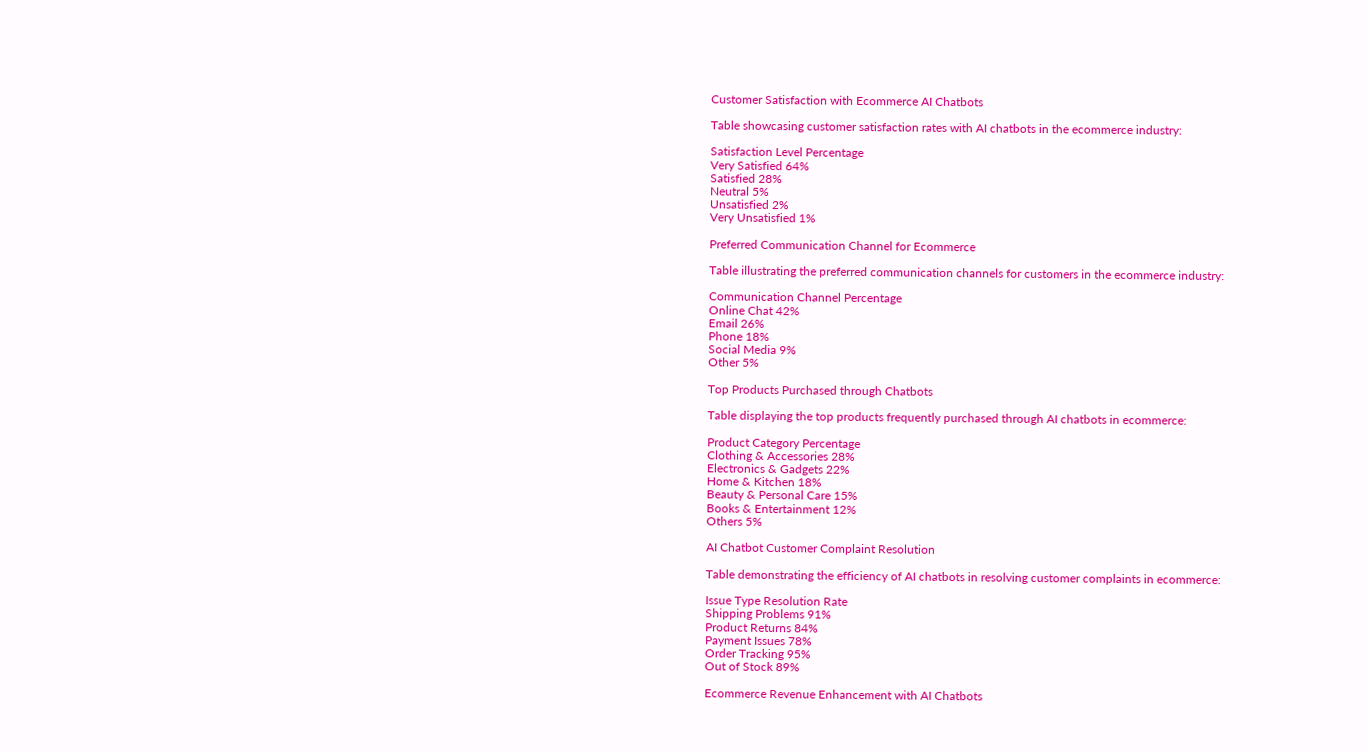Customer Satisfaction with Ecommerce AI Chatbots

Table showcasing customer satisfaction rates with AI chatbots in the ecommerce industry:

Satisfaction Level Percentage
Very Satisfied 64%
Satisfied 28%
Neutral 5%
Unsatisfied 2%
Very Unsatisfied 1%

Preferred Communication Channel for Ecommerce

Table illustrating the preferred communication channels for customers in the ecommerce industry:

Communication Channel Percentage
Online Chat 42%
Email 26%
Phone 18%
Social Media 9%
Other 5%

Top Products Purchased through Chatbots

Table displaying the top products frequently purchased through AI chatbots in ecommerce:

Product Category Percentage
Clothing & Accessories 28%
Electronics & Gadgets 22%
Home & Kitchen 18%
Beauty & Personal Care 15%
Books & Entertainment 12%
Others 5%

AI Chatbot Customer Complaint Resolution

Table demonstrating the efficiency of AI chatbots in resolving customer complaints in ecommerce:

Issue Type Resolution Rate
Shipping Problems 91%
Product Returns 84%
Payment Issues 78%
Order Tracking 95%
Out of Stock 89%

Ecommerce Revenue Enhancement with AI Chatbots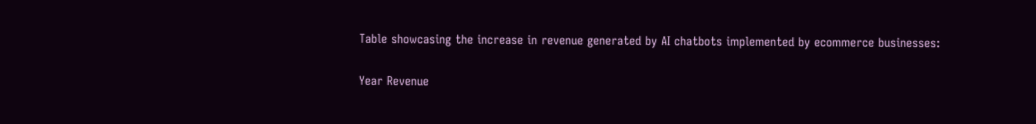Table showcasing the increase in revenue generated by AI chatbots implemented by ecommerce businesses:

Year Revenue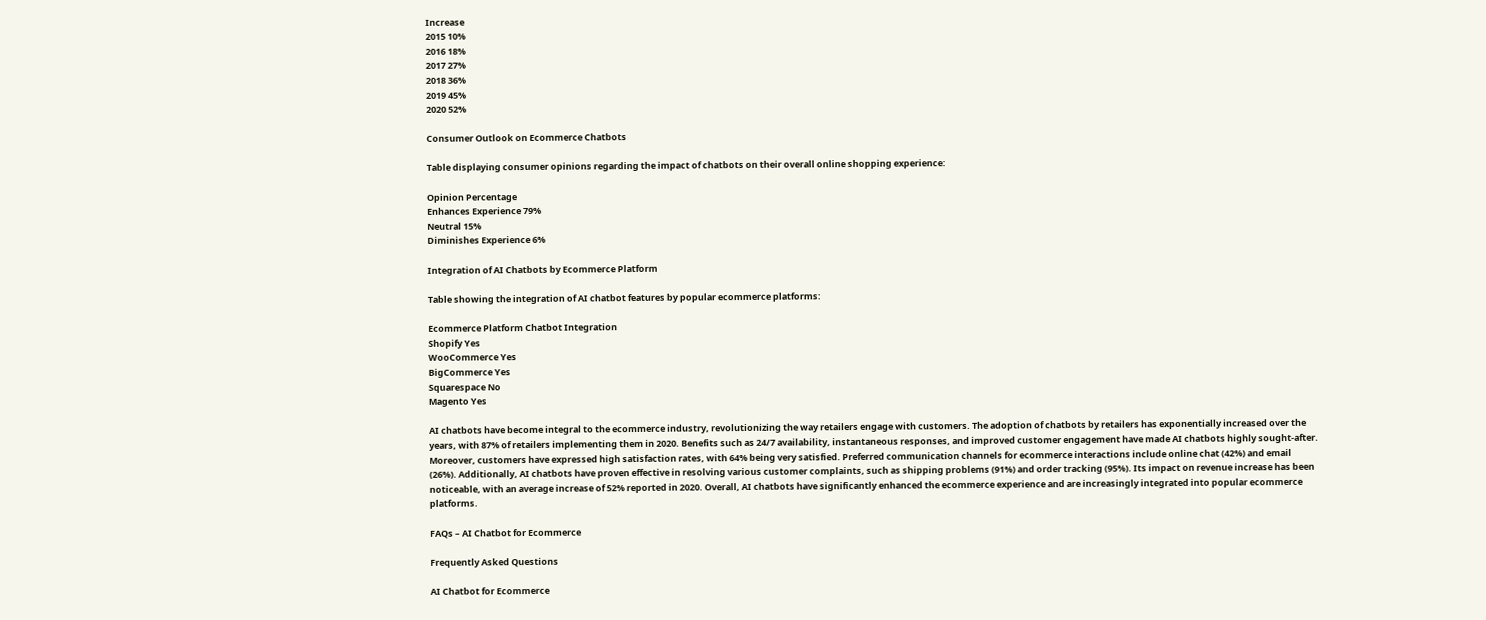Increase
2015 10%
2016 18%
2017 27%
2018 36%
2019 45%
2020 52%

Consumer Outlook on Ecommerce Chatbots

Table displaying consumer opinions regarding the impact of chatbots on their overall online shopping experience:

Opinion Percentage
Enhances Experience 79%
Neutral 15%
Diminishes Experience 6%

Integration of AI Chatbots by Ecommerce Platform

Table showing the integration of AI chatbot features by popular ecommerce platforms:

Ecommerce Platform Chatbot Integration
Shopify Yes
WooCommerce Yes
BigCommerce Yes
Squarespace No
Magento Yes

AI chatbots have become integral to the ecommerce industry, revolutionizing the way retailers engage with customers. The adoption of chatbots by retailers has exponentially increased over the years, with 87% of retailers implementing them in 2020. Benefits such as 24/7 availability, instantaneous responses, and improved customer engagement have made AI chatbots highly sought-after. Moreover, customers have expressed high satisfaction rates, with 64% being very satisfied. Preferred communication channels for ecommerce interactions include online chat (42%) and email (26%). Additionally, AI chatbots have proven effective in resolving various customer complaints, such as shipping problems (91%) and order tracking (95%). Its impact on revenue increase has been noticeable, with an average increase of 52% reported in 2020. Overall, AI chatbots have significantly enhanced the ecommerce experience and are increasingly integrated into popular ecommerce platforms.

FAQs – AI Chatbot for Ecommerce

Frequently Asked Questions

AI Chatbot for Ecommerce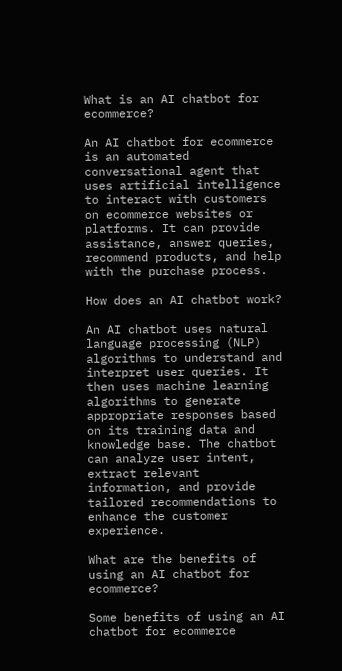What is an AI chatbot for ecommerce?

An AI chatbot for ecommerce is an automated conversational agent that uses artificial intelligence to interact with customers on ecommerce websites or platforms. It can provide assistance, answer queries, recommend products, and help with the purchase process.

How does an AI chatbot work?

An AI chatbot uses natural language processing (NLP) algorithms to understand and interpret user queries. It then uses machine learning algorithms to generate appropriate responses based on its training data and knowledge base. The chatbot can analyze user intent, extract relevant information, and provide tailored recommendations to enhance the customer experience.

What are the benefits of using an AI chatbot for ecommerce?

Some benefits of using an AI chatbot for ecommerce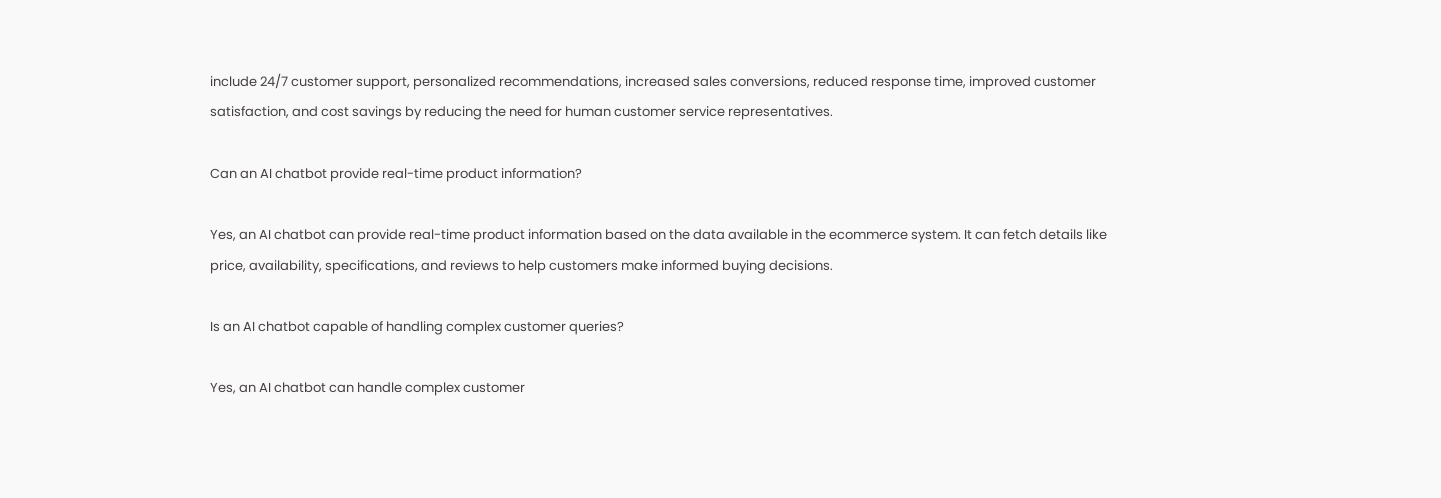include 24/7 customer support, personalized recommendations, increased sales conversions, reduced response time, improved customer satisfaction, and cost savings by reducing the need for human customer service representatives.

Can an AI chatbot provide real-time product information?

Yes, an AI chatbot can provide real-time product information based on the data available in the ecommerce system. It can fetch details like price, availability, specifications, and reviews to help customers make informed buying decisions.

Is an AI chatbot capable of handling complex customer queries?

Yes, an AI chatbot can handle complex customer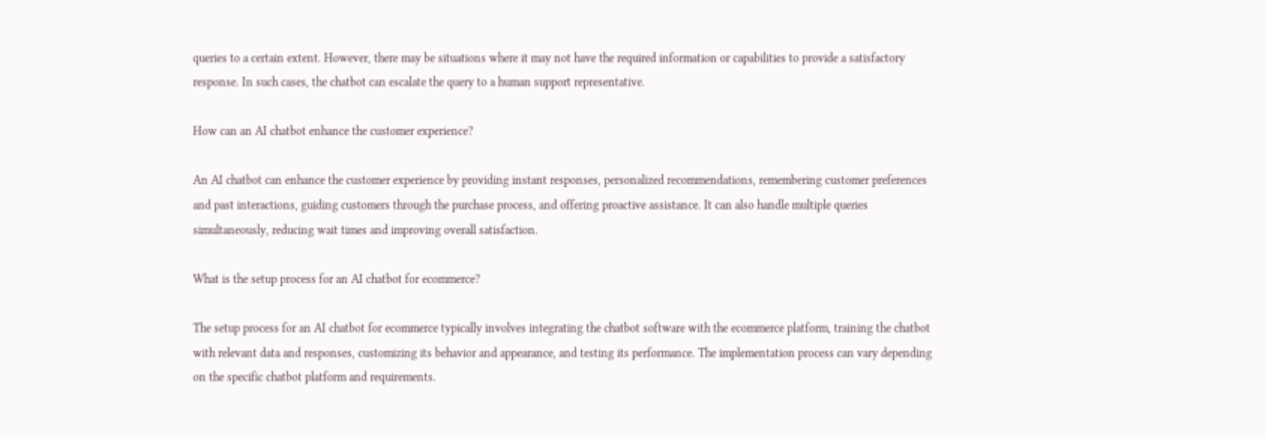queries to a certain extent. However, there may be situations where it may not have the required information or capabilities to provide a satisfactory response. In such cases, the chatbot can escalate the query to a human support representative.

How can an AI chatbot enhance the customer experience?

An AI chatbot can enhance the customer experience by providing instant responses, personalized recommendations, remembering customer preferences and past interactions, guiding customers through the purchase process, and offering proactive assistance. It can also handle multiple queries simultaneously, reducing wait times and improving overall satisfaction.

What is the setup process for an AI chatbot for ecommerce?

The setup process for an AI chatbot for ecommerce typically involves integrating the chatbot software with the ecommerce platform, training the chatbot with relevant data and responses, customizing its behavior and appearance, and testing its performance. The implementation process can vary depending on the specific chatbot platform and requirements.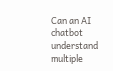Can an AI chatbot understand multiple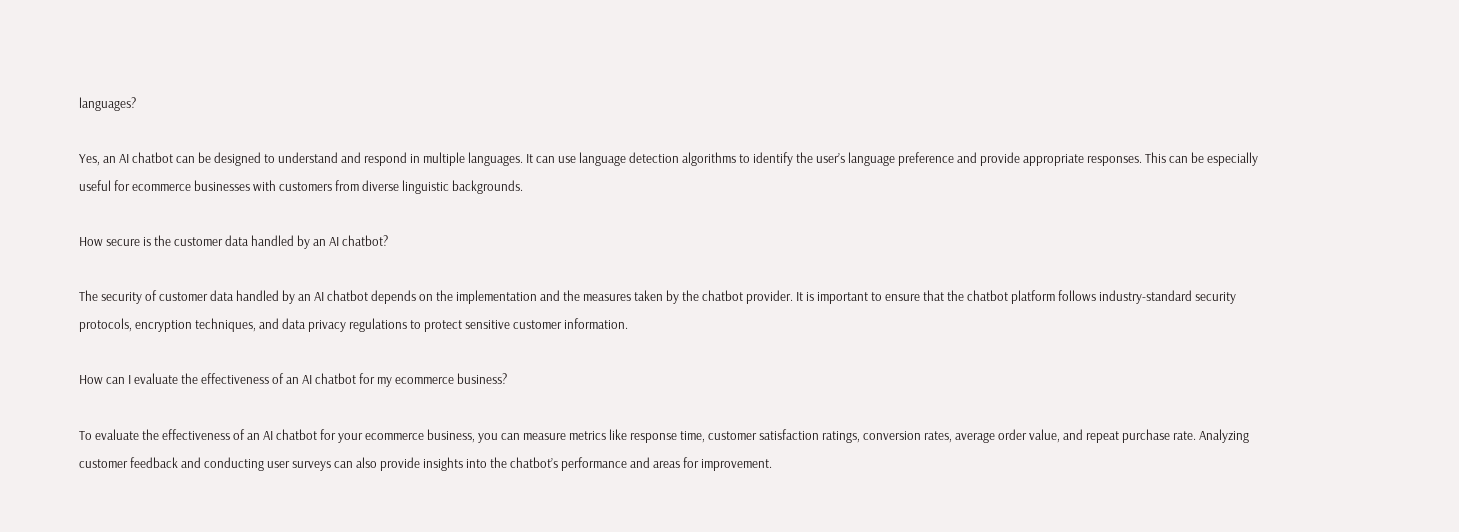languages?

Yes, an AI chatbot can be designed to understand and respond in multiple languages. It can use language detection algorithms to identify the user’s language preference and provide appropriate responses. This can be especially useful for ecommerce businesses with customers from diverse linguistic backgrounds.

How secure is the customer data handled by an AI chatbot?

The security of customer data handled by an AI chatbot depends on the implementation and the measures taken by the chatbot provider. It is important to ensure that the chatbot platform follows industry-standard security protocols, encryption techniques, and data privacy regulations to protect sensitive customer information.

How can I evaluate the effectiveness of an AI chatbot for my ecommerce business?

To evaluate the effectiveness of an AI chatbot for your ecommerce business, you can measure metrics like response time, customer satisfaction ratings, conversion rates, average order value, and repeat purchase rate. Analyzing customer feedback and conducting user surveys can also provide insights into the chatbot’s performance and areas for improvement.